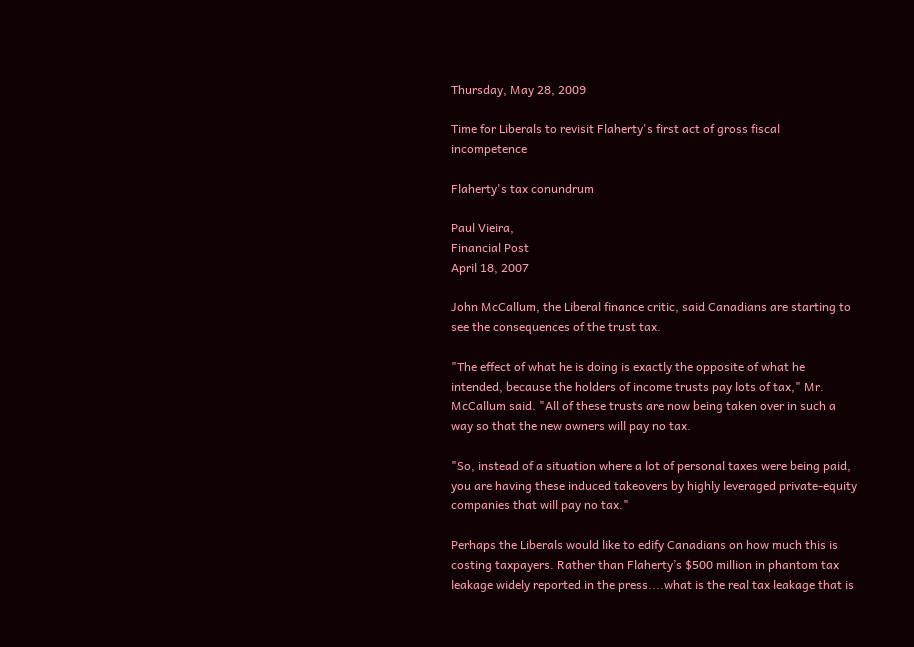Thursday, May 28, 2009

Time for Liberals to revisit Flaherty's first act of gross fiscal incompetence

Flaherty's tax conundrum

Paul Vieira,
Financial Post
April 18, 2007

John McCallum, the Liberal finance critic, said Canadians are starting to see the consequences of the trust tax.

"The effect of what he is doing is exactly the opposite of what he intended, because the holders of income trusts pay lots of tax," Mr. McCallum said. "All of these trusts are now being taken over in such a way so that the new owners will pay no tax.

"So, instead of a situation where a lot of personal taxes were being paid, you are having these induced takeovers by highly leveraged private-equity companies that will pay no tax."

Perhaps the Liberals would like to edify Canadians on how much this is costing taxpayers. Rather than Flaherty’s $500 million in phantom tax leakage widely reported in the press....what is the real tax leakage that is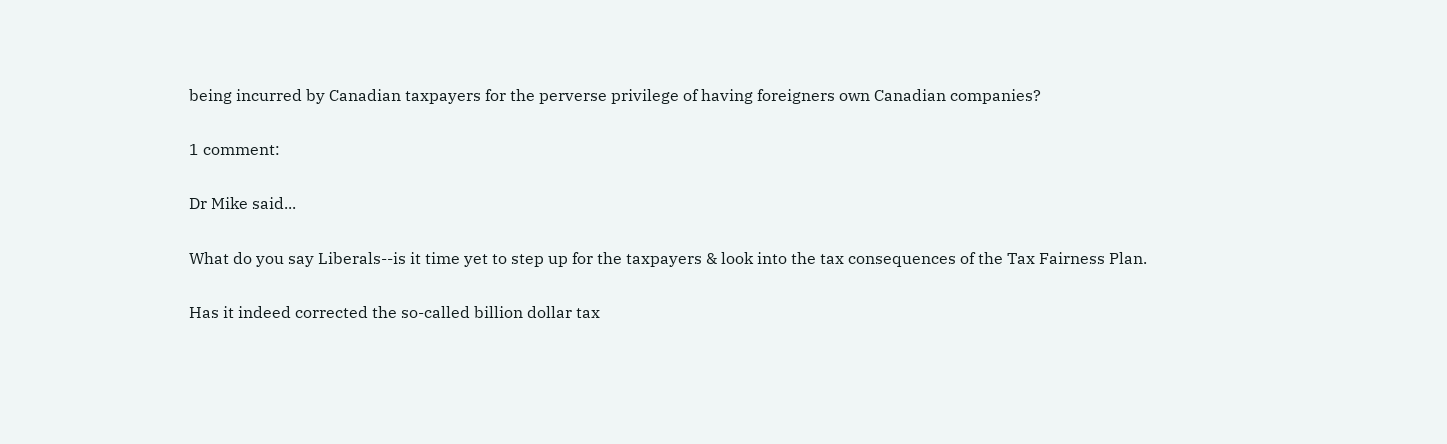being incurred by Canadian taxpayers for the perverse privilege of having foreigners own Canadian companies?

1 comment:

Dr Mike said...

What do you say Liberals--is it time yet to step up for the taxpayers & look into the tax consequences of the Tax Fairness Plan.

Has it indeed corrected the so-called billion dollar tax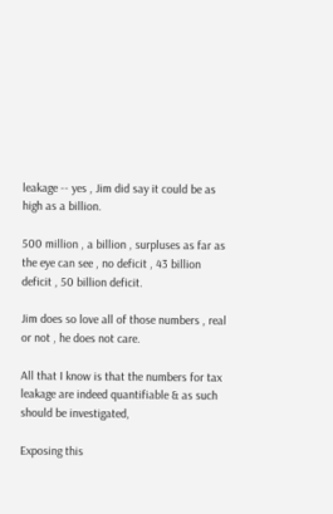leakage -- yes , Jim did say it could be as high as a billion.

500 million , a billion , surpluses as far as the eye can see , no deficit , 43 billion deficit , 50 billion deficit.

Jim does so love all of those numbers , real or not , he does not care.

All that I know is that the numbers for tax leakage are indeed quantifiable & as such should be investigated,

Exposing this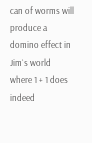can of worms will produce a domino effect in Jim`s world where 1 + 1 does indeed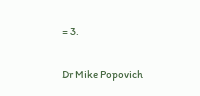= 3.

Dr Mike Popovich